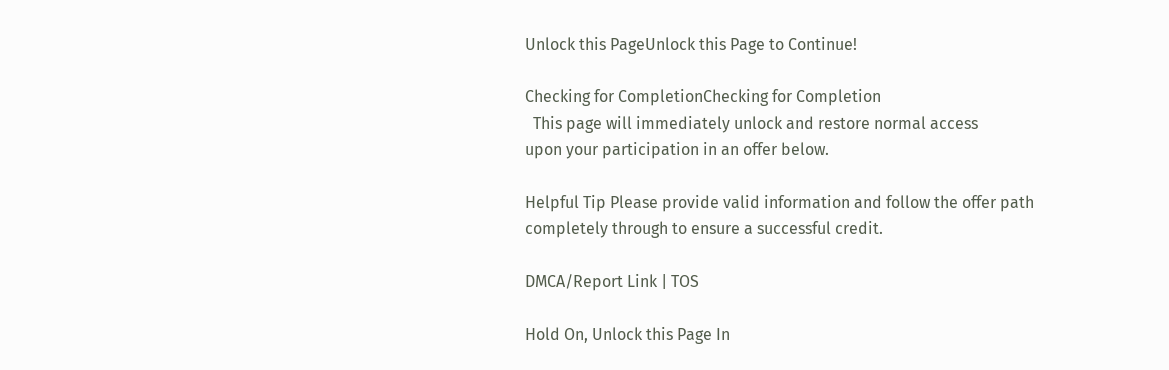Unlock this PageUnlock this Page to Continue!

Checking for CompletionChecking for Completion
  This page will immediately unlock and restore normal access
upon your participation in an offer below.

Helpful Tip Please provide valid information and follow the offer path
completely through to ensure a successful credit.

DMCA/Report Link | TOS

Hold On, Unlock this Page In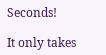Seconds!

It only takes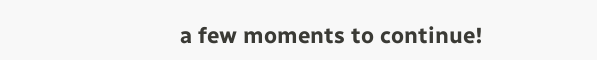a few moments to continue!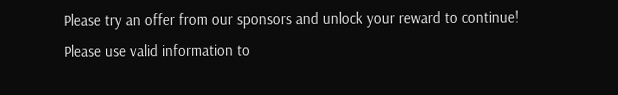Please try an offer from our sponsors and unlock your reward to continue! Please use valid information to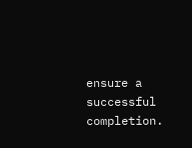ensure a successful completion.